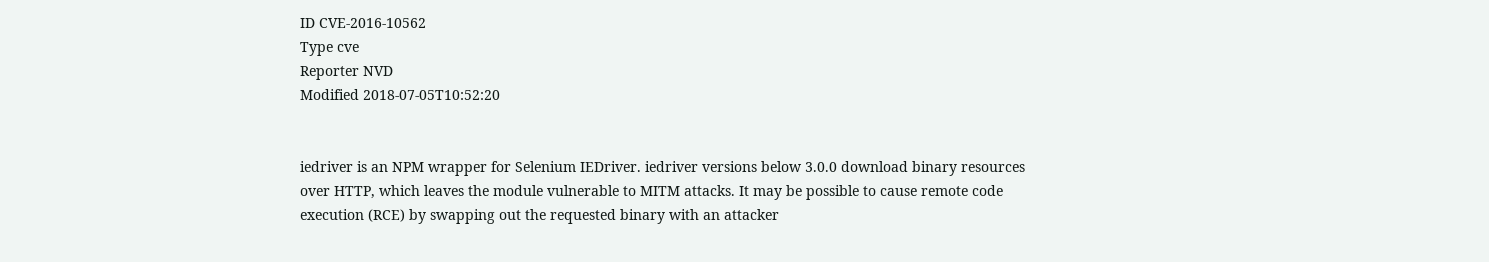ID CVE-2016-10562
Type cve
Reporter NVD
Modified 2018-07-05T10:52:20


iedriver is an NPM wrapper for Selenium IEDriver. iedriver versions below 3.0.0 download binary resources over HTTP, which leaves the module vulnerable to MITM attacks. It may be possible to cause remote code execution (RCE) by swapping out the requested binary with an attacker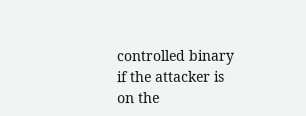controlled binary if the attacker is on the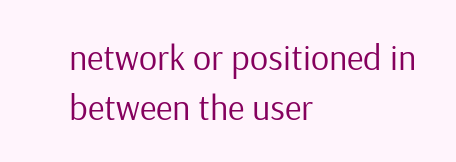network or positioned in between the user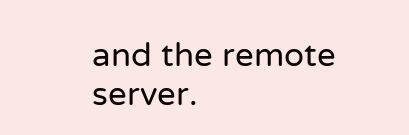and the remote server.